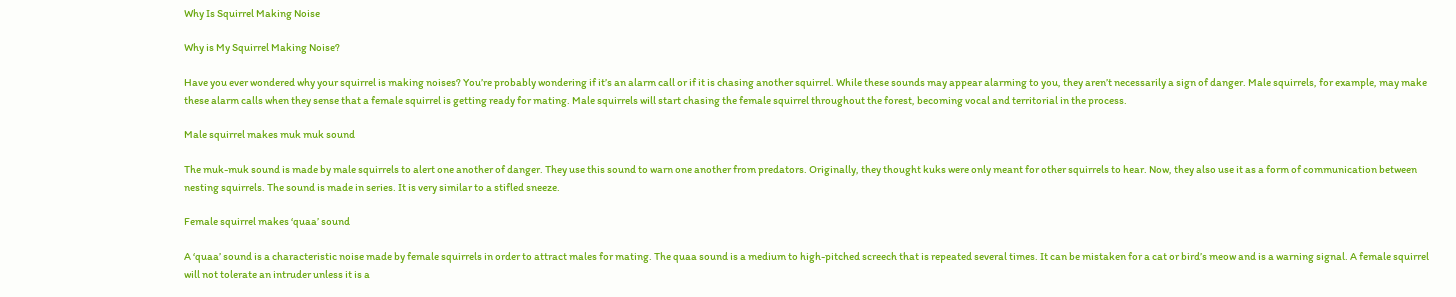Why Is Squirrel Making Noise

Why is My Squirrel Making Noise?

Have you ever wondered why your squirrel is making noises? You’re probably wondering if it’s an alarm call or if it is chasing another squirrel. While these sounds may appear alarming to you, they aren’t necessarily a sign of danger. Male squirrels, for example, may make these alarm calls when they sense that a female squirrel is getting ready for mating. Male squirrels will start chasing the female squirrel throughout the forest, becoming vocal and territorial in the process.

Male squirrel makes muk muk sound

The muk-muk sound is made by male squirrels to alert one another of danger. They use this sound to warn one another from predators. Originally, they thought kuks were only meant for other squirrels to hear. Now, they also use it as a form of communication between nesting squirrels. The sound is made in series. It is very similar to a stifled sneeze.

Female squirrel makes ‘quaa’ sound

A ‘quaa’ sound is a characteristic noise made by female squirrels in order to attract males for mating. The quaa sound is a medium to high-pitched screech that is repeated several times. It can be mistaken for a cat or bird’s meow and is a warning signal. A female squirrel will not tolerate an intruder unless it is a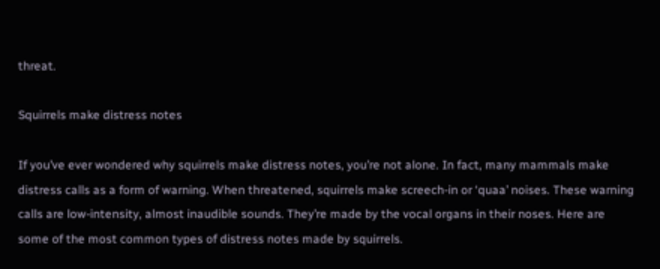threat.

Squirrels make distress notes

If you’ve ever wondered why squirrels make distress notes, you’re not alone. In fact, many mammals make distress calls as a form of warning. When threatened, squirrels make screech-in or ‘quaa’ noises. These warning calls are low-intensity, almost inaudible sounds. They’re made by the vocal organs in their noses. Here are some of the most common types of distress notes made by squirrels.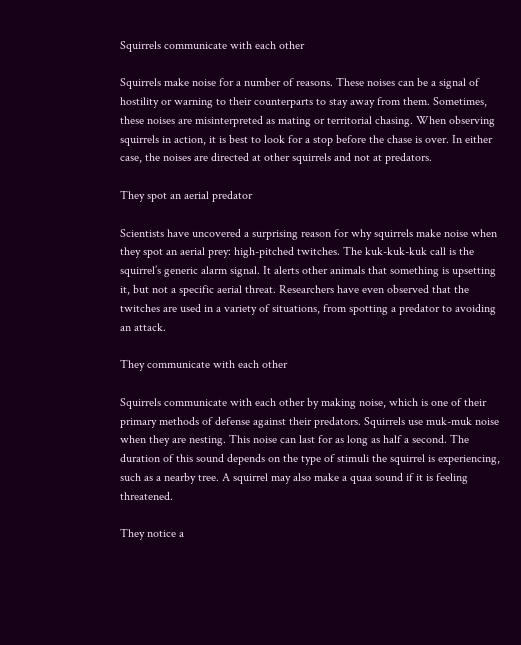Squirrels communicate with each other

Squirrels make noise for a number of reasons. These noises can be a signal of hostility or warning to their counterparts to stay away from them. Sometimes, these noises are misinterpreted as mating or territorial chasing. When observing squirrels in action, it is best to look for a stop before the chase is over. In either case, the noises are directed at other squirrels and not at predators.

They spot an aerial predator

Scientists have uncovered a surprising reason for why squirrels make noise when they spot an aerial prey: high-pitched twitches. The kuk-kuk-kuk call is the squirrel’s generic alarm signal. It alerts other animals that something is upsetting it, but not a specific aerial threat. Researchers have even observed that the twitches are used in a variety of situations, from spotting a predator to avoiding an attack.

They communicate with each other

Squirrels communicate with each other by making noise, which is one of their primary methods of defense against their predators. Squirrels use muk-muk noise when they are nesting. This noise can last for as long as half a second. The duration of this sound depends on the type of stimuli the squirrel is experiencing, such as a nearby tree. A squirrel may also make a quaa sound if it is feeling threatened.

They notice a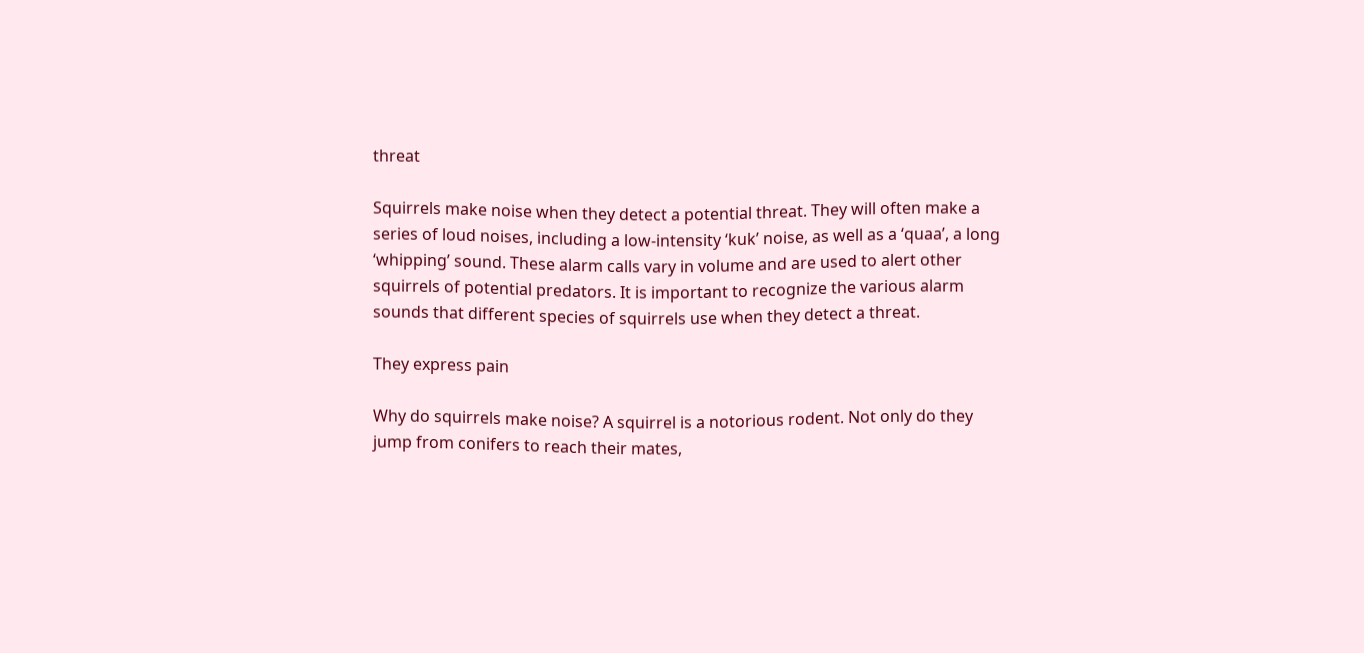threat

Squirrels make noise when they detect a potential threat. They will often make a series of loud noises, including a low-intensity ‘kuk’ noise, as well as a ‘quaa’, a long ‘whipping’ sound. These alarm calls vary in volume and are used to alert other squirrels of potential predators. It is important to recognize the various alarm sounds that different species of squirrels use when they detect a threat.

They express pain

Why do squirrels make noise? A squirrel is a notorious rodent. Not only do they jump from conifers to reach their mates,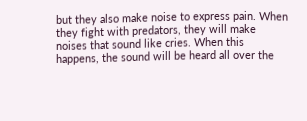but they also make noise to express pain. When they fight with predators, they will make noises that sound like cries. When this happens, the sound will be heard all over the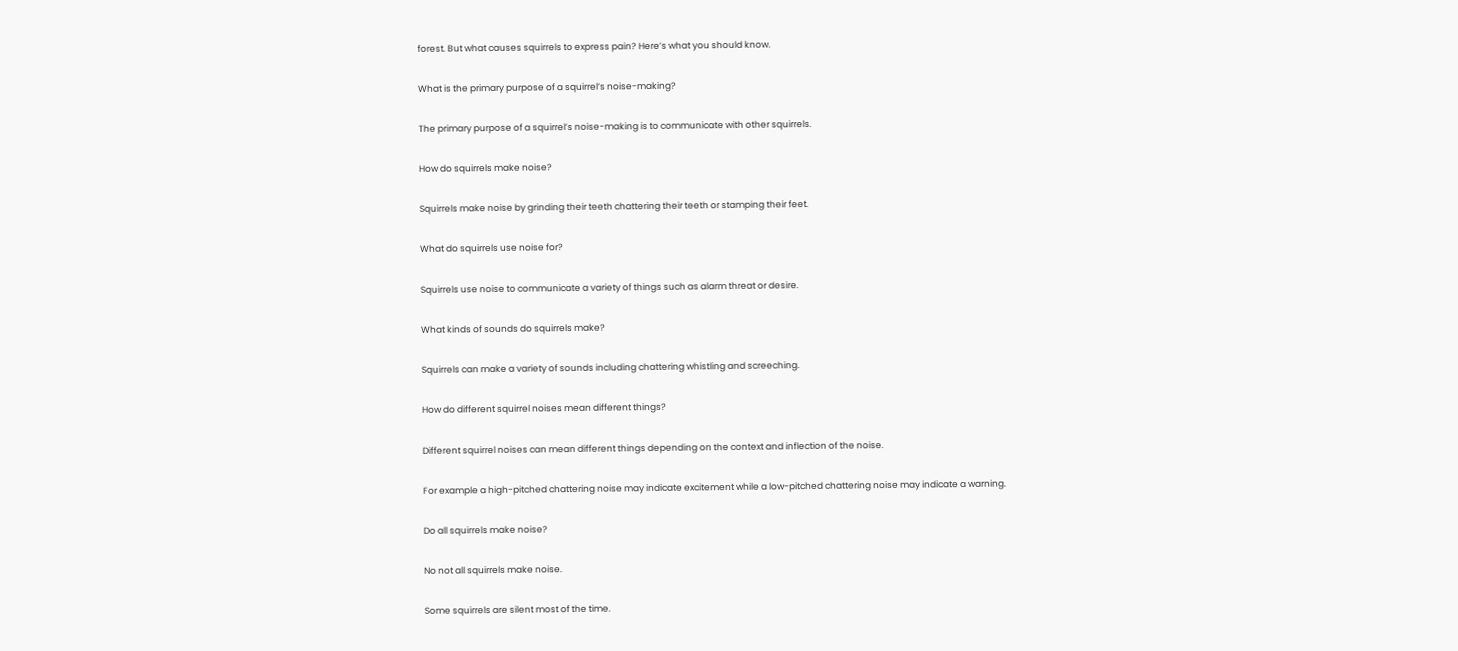forest. But what causes squirrels to express pain? Here’s what you should know.

What is the primary purpose of a squirrel’s noise-making?

The primary purpose of a squirrel’s noise-making is to communicate with other squirrels.

How do squirrels make noise?

Squirrels make noise by grinding their teeth chattering their teeth or stamping their feet.

What do squirrels use noise for?

Squirrels use noise to communicate a variety of things such as alarm threat or desire.

What kinds of sounds do squirrels make?

Squirrels can make a variety of sounds including chattering whistling and screeching.

How do different squirrel noises mean different things?

Different squirrel noises can mean different things depending on the context and inflection of the noise.

For example a high-pitched chattering noise may indicate excitement while a low-pitched chattering noise may indicate a warning.

Do all squirrels make noise?

No not all squirrels make noise.

Some squirrels are silent most of the time.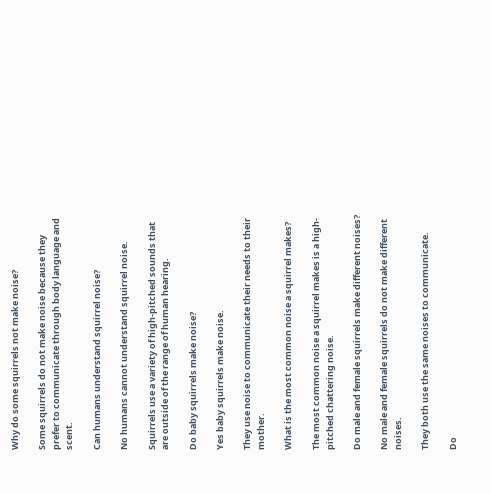Why do some squirrels not make noise?

Some squirrels do not make noise because they prefer to communicate through body language and scent.

Can humans understand squirrel noise?

No humans cannot understand squirrel noise.

Squirrels use a variety of high-pitched sounds that are outside of the range of human hearing.

Do baby squirrels make noise?

Yes baby squirrels make noise.

They use noise to communicate their needs to their mother.

What is the most common noise a squirrel makes?

The most common noise a squirrel makes is a high-pitched chattering noise.

Do male and female squirrels make different noises?

No male and female squirrels do not make different noises.

They both use the same noises to communicate.

Do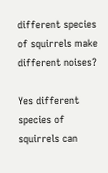different species of squirrels make different noises?

Yes different species of squirrels can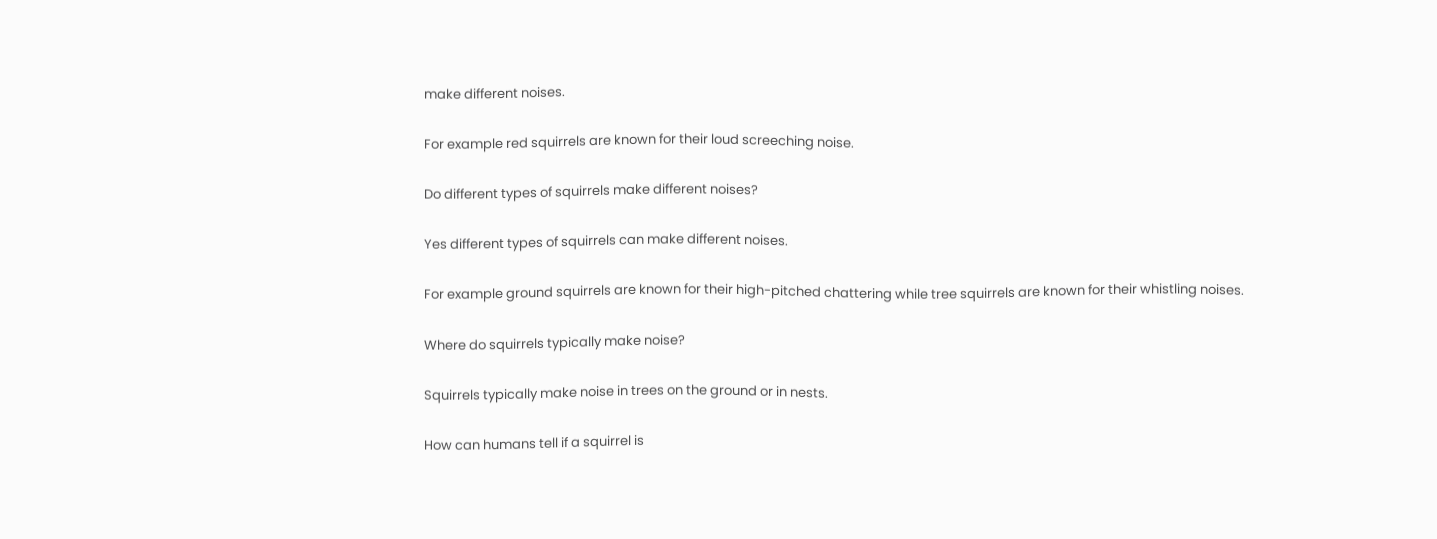make different noises.

For example red squirrels are known for their loud screeching noise.

Do different types of squirrels make different noises?

Yes different types of squirrels can make different noises.

For example ground squirrels are known for their high-pitched chattering while tree squirrels are known for their whistling noises.

Where do squirrels typically make noise?

Squirrels typically make noise in trees on the ground or in nests.

How can humans tell if a squirrel is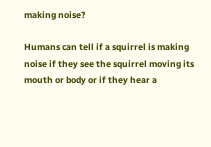making noise?

Humans can tell if a squirrel is making noise if they see the squirrel moving its mouth or body or if they hear a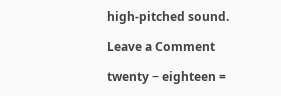high-pitched sound.

Leave a Comment

twenty − eighteen =